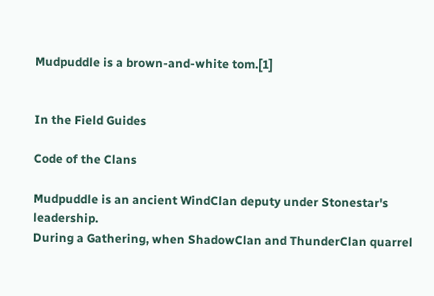Mudpuddle is a brown-and-white tom.[1]


In the Field Guides

Code of the Clans

Mudpuddle is an ancient WindClan deputy under Stonestar's leadership.
During a Gathering, when ShadowClan and ThunderClan quarrel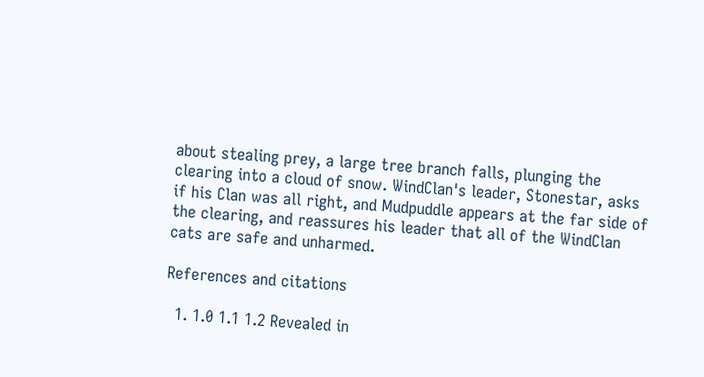about stealing prey, a large tree branch falls, plunging the clearing into a cloud of snow. WindClan's leader, Stonestar, asks if his Clan was all right, and Mudpuddle appears at the far side of the clearing, and reassures his leader that all of the WindClan cats are safe and unharmed.

References and citations

  1. 1.0 1.1 1.2 Revealed in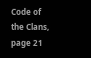Code of the Clans, page 21